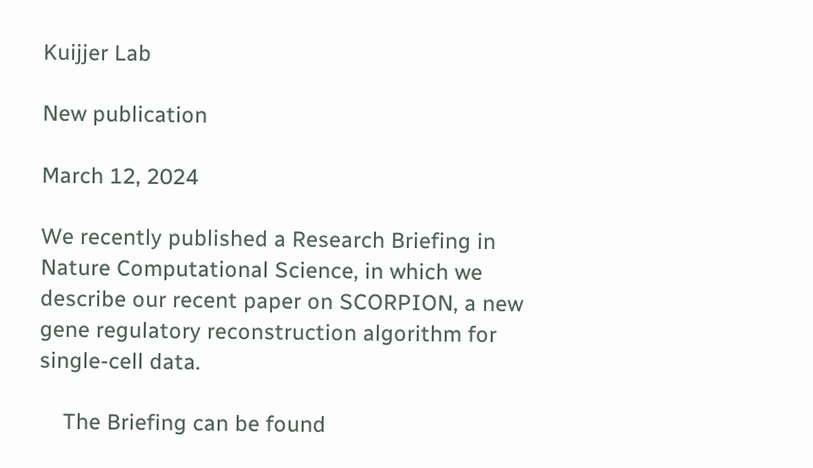Kuijjer Lab

New publication

March 12, 2024

We recently published a Research Briefing in Nature Computational Science, in which we describe our recent paper on SCORPION, a new gene regulatory reconstruction algorithm for single-cell data.

    The Briefing can be found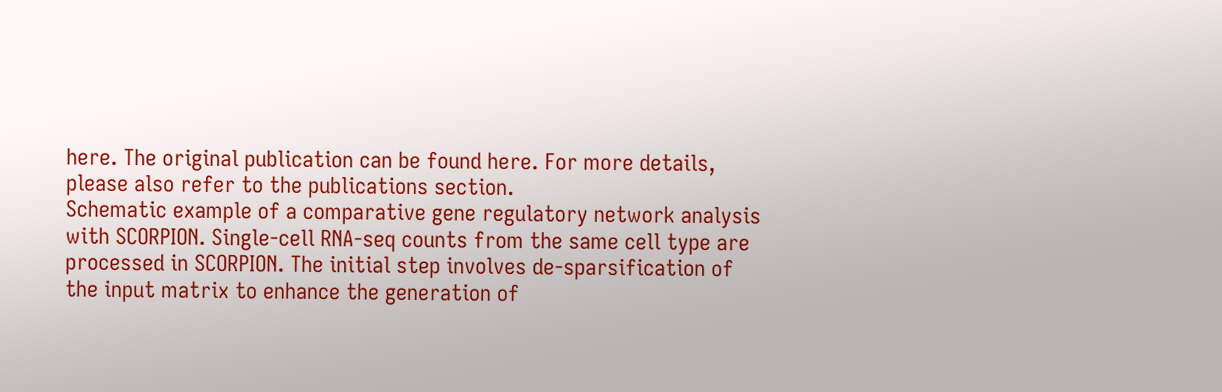here. The original publication can be found here. For more details, please also refer to the publications section.
Schematic example of a comparative gene regulatory network analysis with SCORPION. Single-cell RNA-seq counts from the same cell type are processed in SCORPION. The initial step involves de-sparsification of the input matrix to enhance the generation of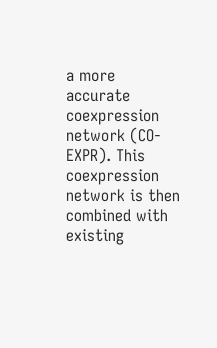a more accurate coexpression network (CO-EXPR). This coexpression network is then combined with existing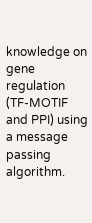knowledge on gene regulation (TF-MOTIF and PPI) using a message passing algorithm.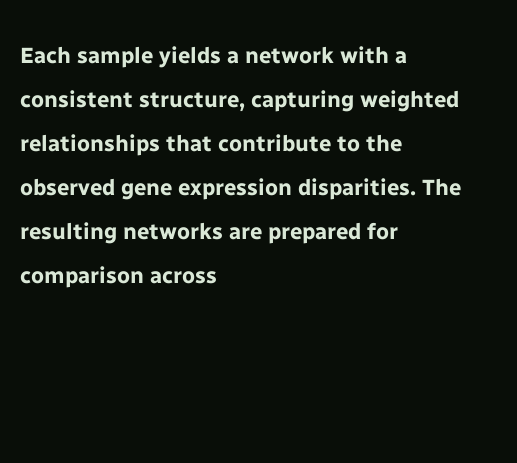Each sample yields a network with a consistent structure, capturing weighted relationships that contribute to the observed gene expression disparities. The resulting networks are prepared for comparison across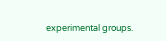experimental groups.